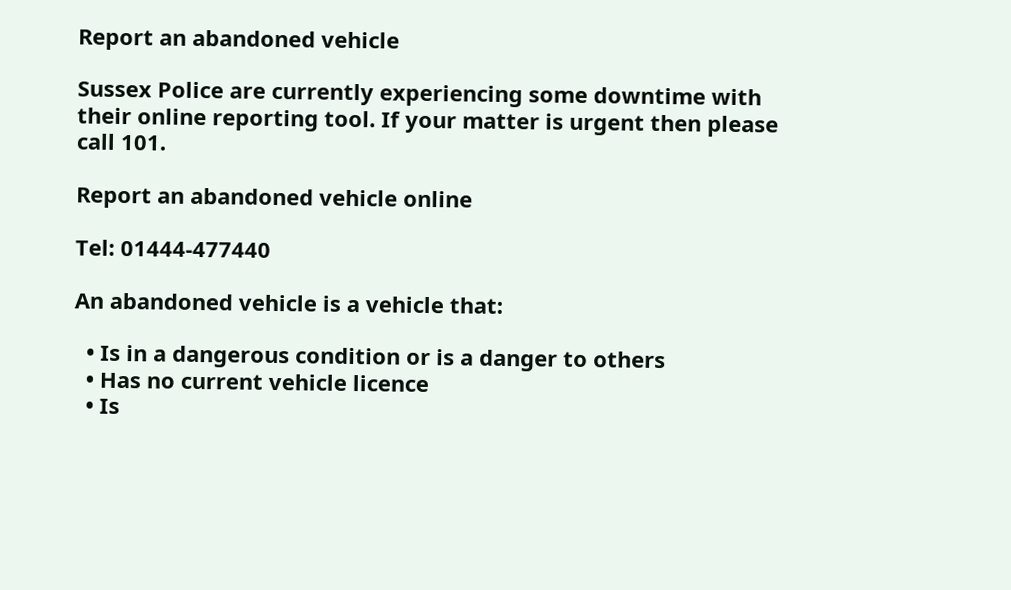Report an abandoned vehicle

Sussex Police are currently experiencing some downtime with their online reporting tool. If your matter is urgent then please call 101.

Report an abandoned vehicle online

Tel: 01444-477440

An abandoned vehicle is a vehicle that:

  • Is in a dangerous condition or is a danger to others
  • Has no current vehicle licence
  • Is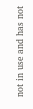not in use and has not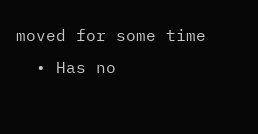moved for some time
  • Has no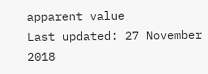apparent value
Last updated: 27 November 2018